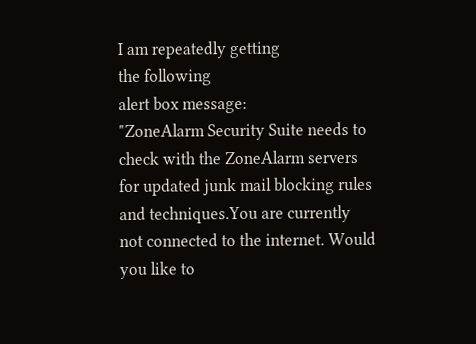I am repeatedly getting
the following
alert box message:
"ZoneAlarm Security Suite needs to check with the ZoneAlarm servers for updated junk mail blocking rules and techniques.You are currently not connected to the internet. Would you like to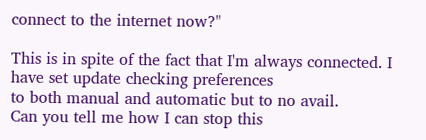connect to the internet now?"

This is in spite of the fact that I'm always connected. I have set update checking preferences
to both manual and automatic but to no avail.
Can you tell me how I can stop this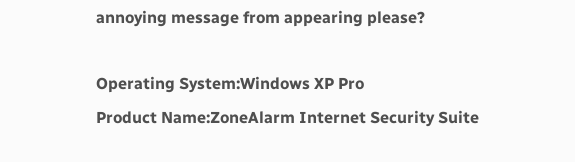annoying message from appearing please?

Operating System:Windows XP Pro
Product Name:ZoneAlarm Internet Security Suite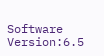Software Version:6.5